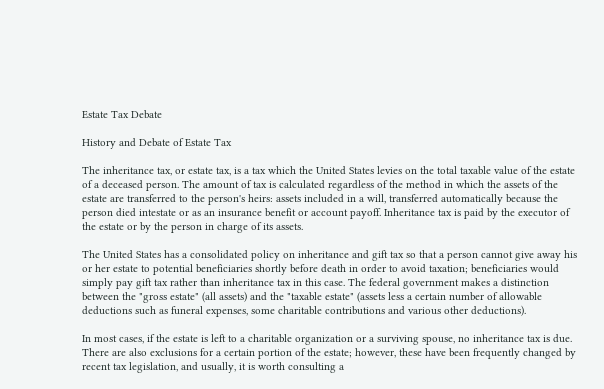Estate Tax Debate

History and Debate of Estate Tax

The inheritance tax, or estate tax, is a tax which the United States levies on the total taxable value of the estate of a deceased person. The amount of tax is calculated regardless of the method in which the assets of the estate are transferred to the person's heirs: assets included in a will, transferred automatically because the person died intestate or as an insurance benefit or account payoff. Inheritance tax is paid by the executor of the estate or by the person in charge of its assets.

The United States has a consolidated policy on inheritance and gift tax so that a person cannot give away his or her estate to potential beneficiaries shortly before death in order to avoid taxation; beneficiaries would simply pay gift tax rather than inheritance tax in this case. The federal government makes a distinction between the "gross estate" (all assets) and the "taxable estate" (assets less a certain number of allowable deductions such as funeral expenses, some charitable contributions and various other deductions).

In most cases, if the estate is left to a charitable organization or a surviving spouse, no inheritance tax is due. There are also exclusions for a certain portion of the estate; however, these have been frequently changed by recent tax legislation, and usually, it is worth consulting a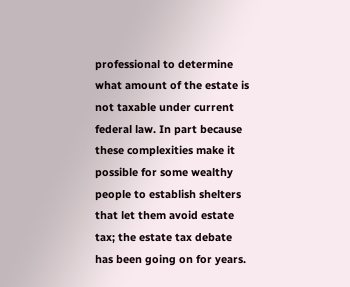professional to determine what amount of the estate is not taxable under current federal law. In part because these complexities make it possible for some wealthy people to establish shelters that let them avoid estate tax; the estate tax debate has been going on for years.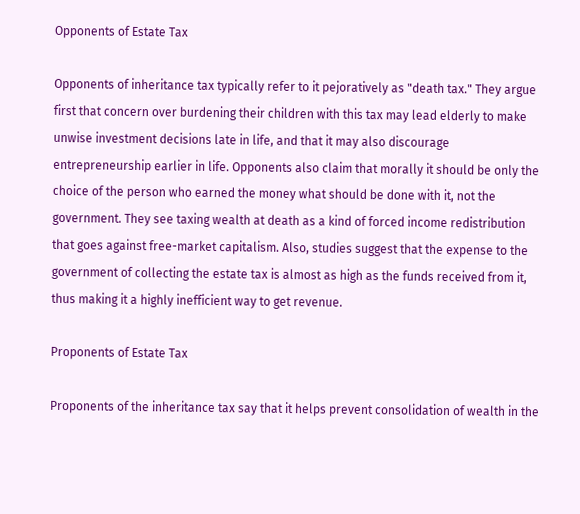Opponents of Estate Tax

Opponents of inheritance tax typically refer to it pejoratively as "death tax." They argue first that concern over burdening their children with this tax may lead elderly to make unwise investment decisions late in life, and that it may also discourage entrepreneurship earlier in life. Opponents also claim that morally it should be only the choice of the person who earned the money what should be done with it, not the government. They see taxing wealth at death as a kind of forced income redistribution that goes against free-market capitalism. Also, studies suggest that the expense to the government of collecting the estate tax is almost as high as the funds received from it, thus making it a highly inefficient way to get revenue.

Proponents of Estate Tax

Proponents of the inheritance tax say that it helps prevent consolidation of wealth in the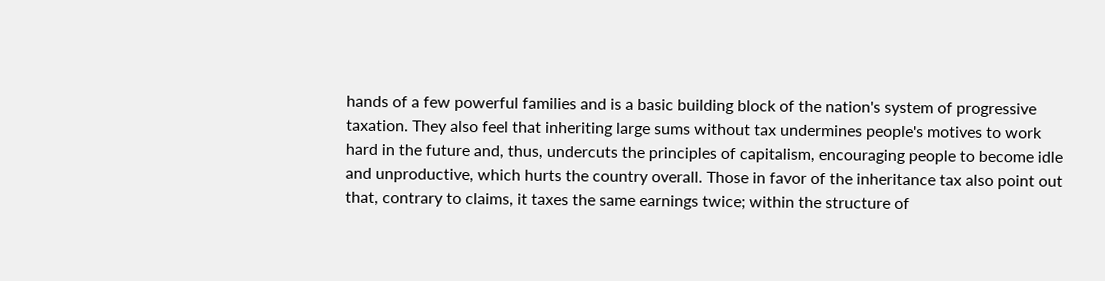hands of a few powerful families and is a basic building block of the nation's system of progressive taxation. They also feel that inheriting large sums without tax undermines people's motives to work hard in the future and, thus, undercuts the principles of capitalism, encouraging people to become idle and unproductive, which hurts the country overall. Those in favor of the inheritance tax also point out that, contrary to claims, it taxes the same earnings twice; within the structure of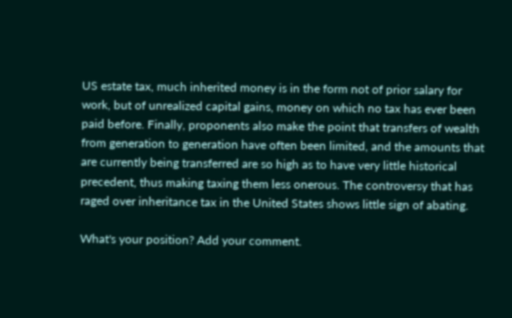US estate tax, much inherited money is in the form not of prior salary for work, but of unrealized capital gains, money on which no tax has ever been paid before. Finally, proponents also make the point that transfers of wealth from generation to generation have often been limited, and the amounts that are currently being transferred are so high as to have very little historical precedent, thus making taxing them less onerous. The controversy that has raged over inheritance tax in the United States shows little sign of abating.

What's your position? Add your comment.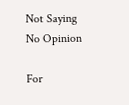Not Saying
No Opinion

For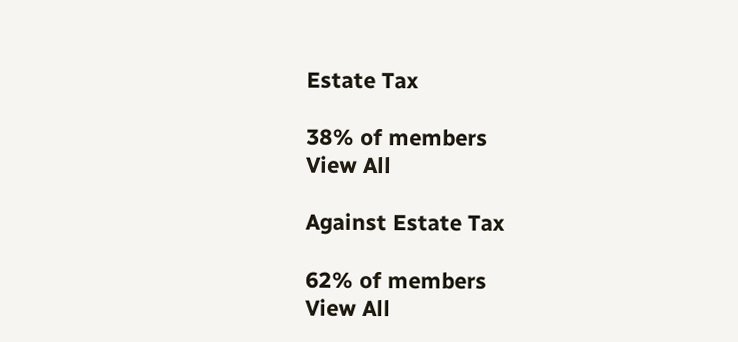Estate Tax

38% of members
View All

Against Estate Tax

62% of members
View All